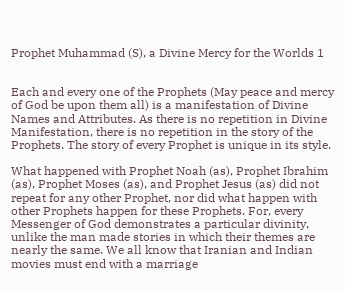Prophet Muhammad (S), a Divine Mercy for the Worlds 1


Each and every one of the Prophets (May peace and mercy of God be upon them all) is a manifestation of Divine Names and Attributes. As there is no repetition in Divine Manifestation, there is no repetition in the story of the Prophets. The story of every Prophet is unique in its style.

What happened with Prophet Noah (as), Prophet Ibrahim (as), Prophet Moses (as), and Prophet Jesus (as) did not repeat for any other Prophet, nor did what happen with other Prophets happen for these Prophets. For, every Messenger of God demonstrates a particular divinity, unlike the man made stories in which their themes are nearly the same. We all know that Iranian and Indian movies must end with a marriage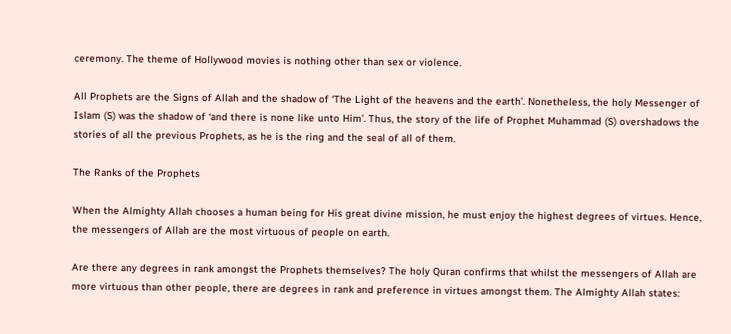ceremony. The theme of Hollywood movies is nothing other than sex or violence.

All Prophets are the Signs of Allah and the shadow of ‘The Light of the heavens and the earth’. Nonetheless, the holy Messenger of Islam (S) was the shadow of ‘and there is none like unto Him’. Thus, the story of the life of Prophet Muhammad (S) overshadows the stories of all the previous Prophets, as he is the ring and the seal of all of them.

The Ranks of the Prophets

When the Almighty Allah chooses a human being for His great divine mission, he must enjoy the highest degrees of virtues. Hence, the messengers of Allah are the most virtuous of people on earth.

Are there any degrees in rank amongst the Prophets themselves? The holy Quran confirms that whilst the messengers of Allah are more virtuous than other people, there are degrees in rank and preference in virtues amongst them. The Almighty Allah states: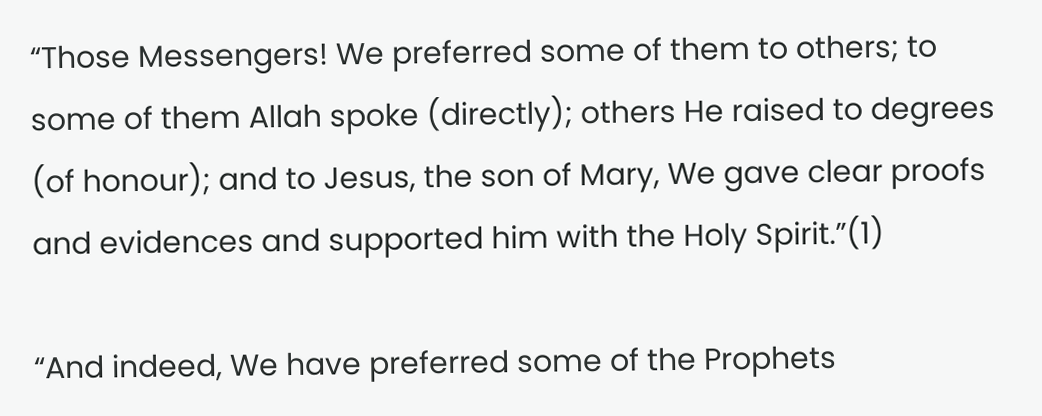“Those Messengers! We preferred some of them to others; to some of them Allah spoke (directly); others He raised to degrees (of honour); and to Jesus, the son of Mary, We gave clear proofs and evidences and supported him with the Holy Spirit.”(1)

“And indeed, We have preferred some of the Prophets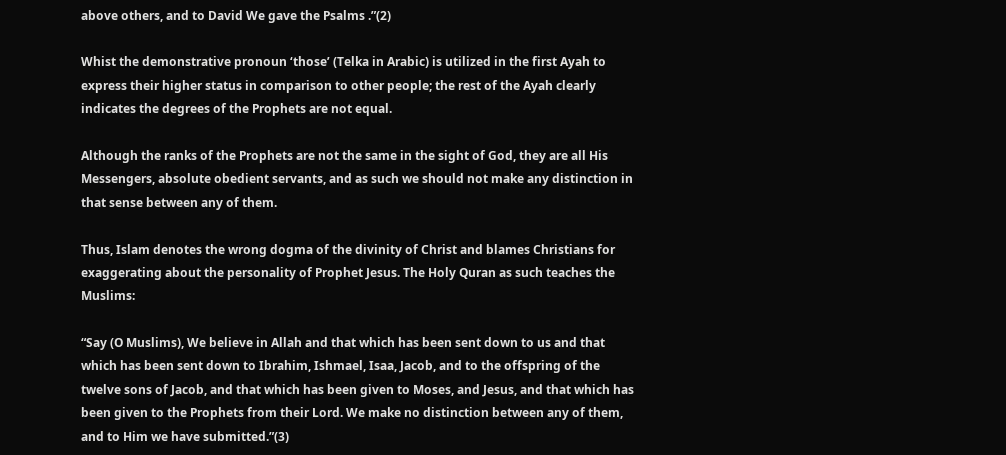above others, and to David We gave the Psalms .”(2)

Whist the demonstrative pronoun ‘those’ (Telka in Arabic) is utilized in the first Ayah to express their higher status in comparison to other people; the rest of the Ayah clearly indicates the degrees of the Prophets are not equal.

Although the ranks of the Prophets are not the same in the sight of God, they are all His Messengers, absolute obedient servants, and as such we should not make any distinction in that sense between any of them.

Thus, Islam denotes the wrong dogma of the divinity of Christ and blames Christians for exaggerating about the personality of Prophet Jesus. The Holy Quran as such teaches the Muslims:

“Say (O Muslims), We believe in Allah and that which has been sent down to us and that which has been sent down to Ibrahim, Ishmael, Isaa, Jacob, and to the offspring of the twelve sons of Jacob, and that which has been given to Moses, and Jesus, and that which has been given to the Prophets from their Lord. We make no distinction between any of them, and to Him we have submitted.”(3)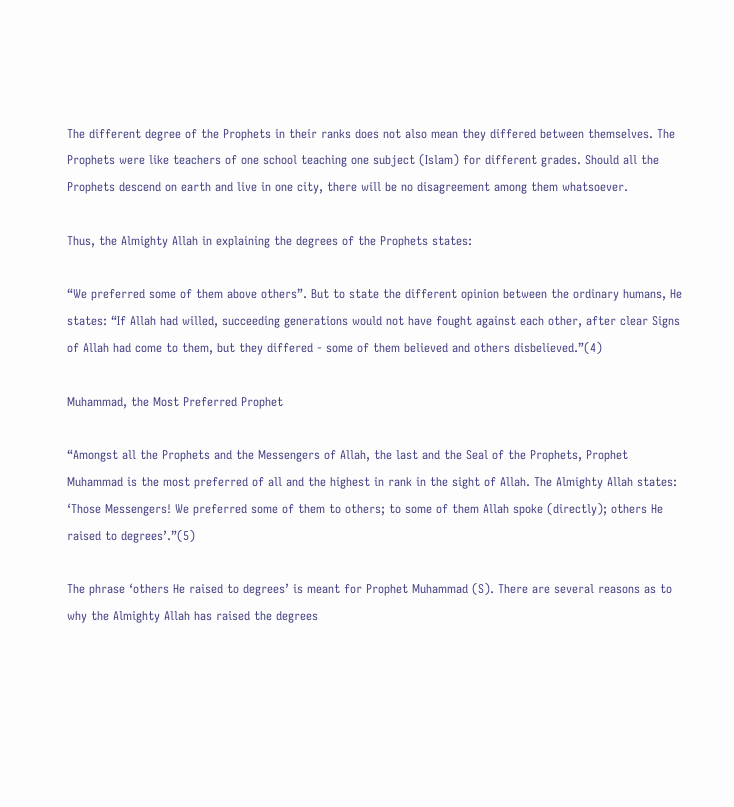The different degree of the Prophets in their ranks does not also mean they differed between themselves. The Prophets were like teachers of one school teaching one subject (Islam) for different grades. Should all the Prophets descend on earth and live in one city, there will be no disagreement among them whatsoever.

Thus, the Almighty Allah in explaining the degrees of the Prophets states:

“We preferred some of them above others”. But to state the different opinion between the ordinary humans, He states: “If Allah had willed, succeeding generations would not have fought against each other, after clear Signs of Allah had come to them, but they differed - some of them believed and others disbelieved.”(4)

Muhammad, the Most Preferred Prophet

“Amongst all the Prophets and the Messengers of Allah, the last and the Seal of the Prophets, Prophet Muhammad is the most preferred of all and the highest in rank in the sight of Allah. The Almighty Allah states: ‘Those Messengers! We preferred some of them to others; to some of them Allah spoke (directly); others He raised to degrees’.”(5)

The phrase ‘others He raised to degrees’ is meant for Prophet Muhammad (S). There are several reasons as to why the Almighty Allah has raised the degrees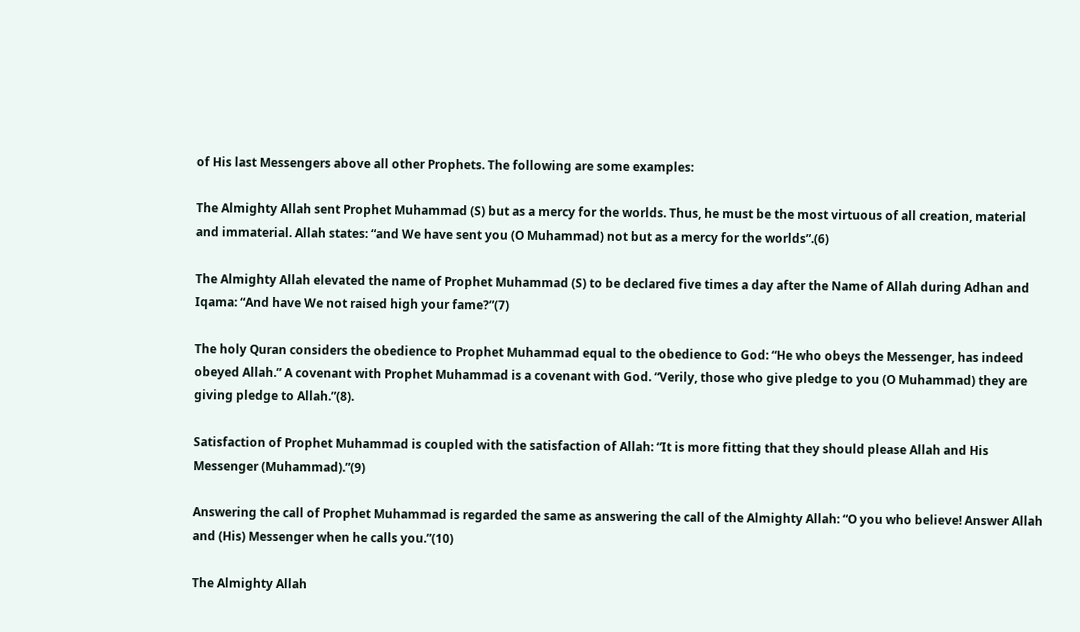of His last Messengers above all other Prophets. The following are some examples:

The Almighty Allah sent Prophet Muhammad (S) but as a mercy for the worlds. Thus, he must be the most virtuous of all creation, material and immaterial. Allah states: “and We have sent you (O Muhammad) not but as a mercy for the worlds”.(6)

The Almighty Allah elevated the name of Prophet Muhammad (S) to be declared five times a day after the Name of Allah during Adhan and Iqama: “And have We not raised high your fame?”(7)

The holy Quran considers the obedience to Prophet Muhammad equal to the obedience to God: “He who obeys the Messenger, has indeed obeyed Allah.” A covenant with Prophet Muhammad is a covenant with God. “Verily, those who give pledge to you (O Muhammad) they are giving pledge to Allah.”(8).

Satisfaction of Prophet Muhammad is coupled with the satisfaction of Allah: “It is more fitting that they should please Allah and His Messenger (Muhammad).”(9)

Answering the call of Prophet Muhammad is regarded the same as answering the call of the Almighty Allah: “O you who believe! Answer Allah and (His) Messenger when he calls you.”(10)

The Almighty Allah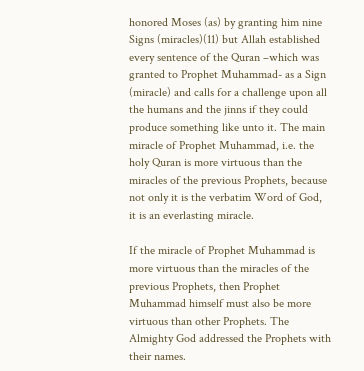honored Moses (as) by granting him nine Signs (miracles)(11) but Allah established every sentence of the Quran –which was granted to Prophet Muhammad- as a Sign (miracle) and calls for a challenge upon all the humans and the jinns if they could produce something like unto it. The main miracle of Prophet Muhammad, i.e. the holy Quran is more virtuous than the miracles of the previous Prophets, because not only it is the verbatim Word of God, it is an everlasting miracle.

If the miracle of Prophet Muhammad is more virtuous than the miracles of the previous Prophets, then Prophet Muhammad himself must also be more virtuous than other Prophets. The Almighty God addressed the Prophets with their names.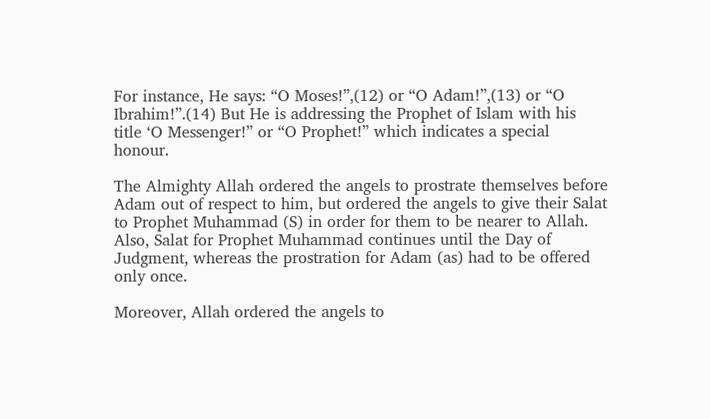For instance, He says: “O Moses!”,(12) or “O Adam!”,(13) or “O Ibrahim!”.(14) But He is addressing the Prophet of Islam with his title ‘O Messenger!” or “O Prophet!” which indicates a special honour.

The Almighty Allah ordered the angels to prostrate themselves before Adam out of respect to him, but ordered the angels to give their Salat to Prophet Muhammad (S) in order for them to be nearer to Allah. Also, Salat for Prophet Muhammad continues until the Day of Judgment, whereas the prostration for Adam (as) had to be offered only once.

Moreover, Allah ordered the angels to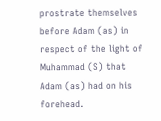prostrate themselves before Adam (as) in respect of the light of Muhammad (S) that Adam (as) had on his forehead.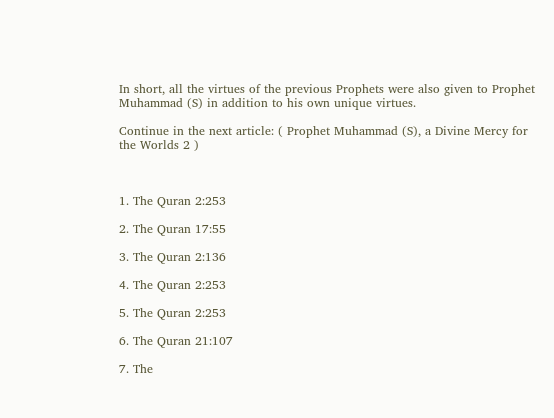In short, all the virtues of the previous Prophets were also given to Prophet Muhammad (S) in addition to his own unique virtues.

Continue in the next article: ( Prophet Muhammad (S), a Divine Mercy for the Worlds 2 )



1. The Quran 2:253

2. The Quran 17:55

3. The Quran 2:136

4. The Quran 2:253

5. The Quran 2:253

6. The Quran 21:107

7. The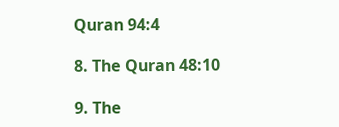Quran 94:4

8. The Quran 48:10

9. The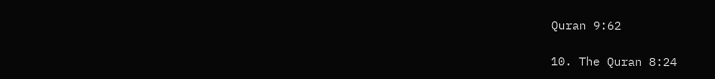Quran 9:62

10. The Quran 8:24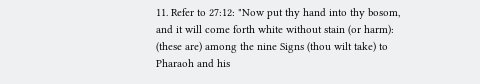11. Refer to 27:12: "Now put thy hand into thy bosom, and it will come forth white without stain (or harm): (these are) among the nine Signs (thou wilt take) to Pharaoh and his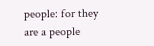people: for they are a people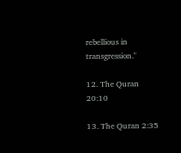rebellious in transgression."

12. The Quran 20:10

13. The Quran 2:35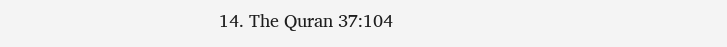14. The Quran 37:104